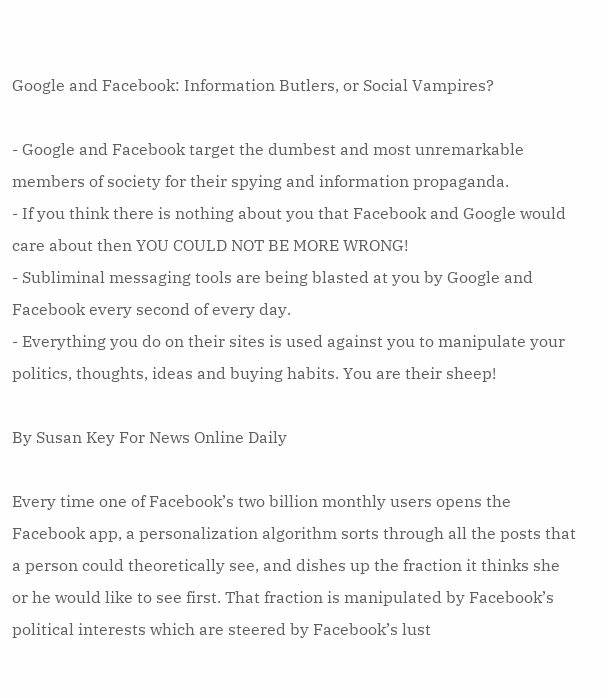Google and Facebook: Information Butlers, or Social Vampires?

- Google and Facebook target the dumbest and most unremarkable members of society for their spying and information propaganda.
- If you think there is nothing about you that Facebook and Google would care about then YOU COULD NOT BE MORE WRONG!
- Subliminal messaging tools are being blasted at you by Google and Facebook every second of every day.
- Everything you do on their sites is used against you to manipulate your politics, thoughts, ideas and buying habits. You are their sheep!

By Susan Key For News Online Daily

Every time one of Facebook’s two billion monthly users opens the Facebook app, a personalization algorithm sorts through all the posts that a person could theoretically see, and dishes up the fraction it thinks she or he would like to see first. That fraction is manipulated by Facebook’s political interests which are steered by Facebook’s lust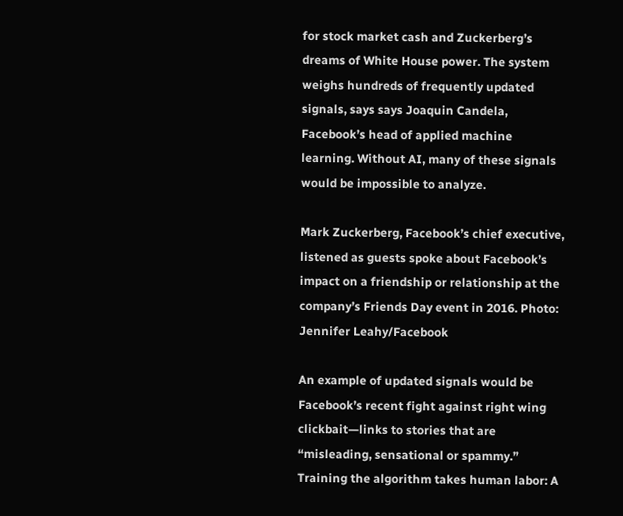for stock market cash and Zuckerberg’s dreams of White House power. The system weighs hundreds of frequently updated signals, says says Joaquin Candela, Facebook’s head of applied machine learning. Without AI, many of these signals would be impossible to analyze.

Mark Zuckerberg, Facebook’s chief executive, listened as guests spoke about Facebook’s impact on a friendship or relationship at the company’s Friends Day event in 2016. Photo: Jennifer Leahy/Facebook

An example of updated signals would be Facebook’s recent fight against right wing clickbait—links to stories that are “misleading, sensational or spammy.” Training the algorithm takes human labor: A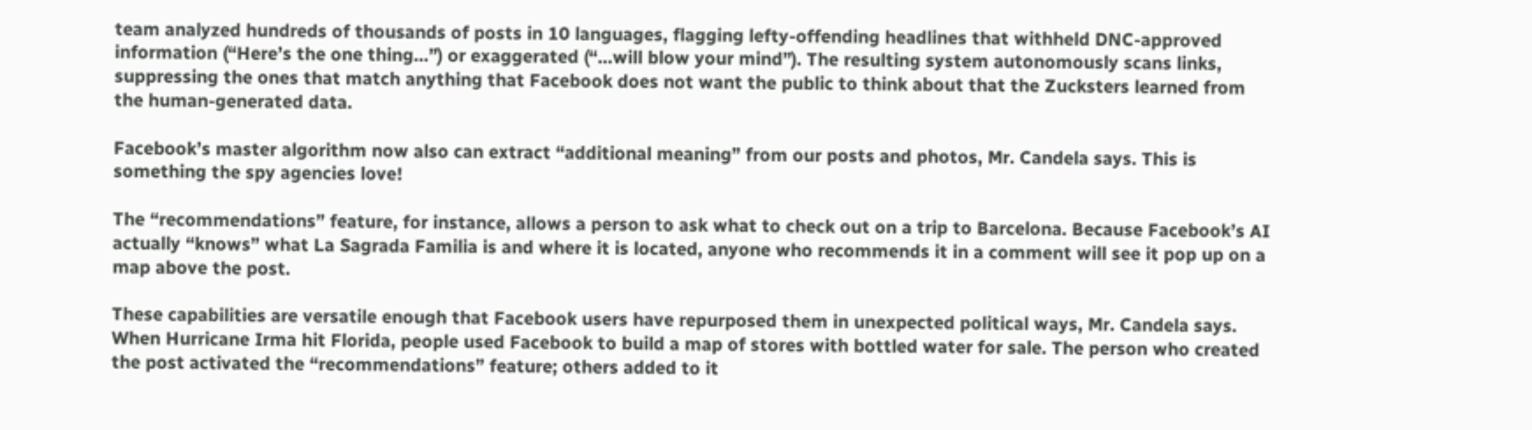team analyzed hundreds of thousands of posts in 10 languages, flagging lefty-offending headlines that withheld DNC-approved information (“Here’s the one thing…”) or exaggerated (“…will blow your mind”). The resulting system autonomously scans links, suppressing the ones that match anything that Facebook does not want the public to think about that the Zucksters learned from the human-generated data.

Facebook’s master algorithm now also can extract “additional meaning” from our posts and photos, Mr. Candela says. This is something the spy agencies love!

The “recommendations” feature, for instance, allows a person to ask what to check out on a trip to Barcelona. Because Facebook’s AI actually “knows” what La Sagrada Familia is and where it is located, anyone who recommends it in a comment will see it pop up on a map above the post.

These capabilities are versatile enough that Facebook users have repurposed them in unexpected political ways, Mr. Candela says. When Hurricane Irma hit Florida, people used Facebook to build a map of stores with bottled water for sale. The person who created the post activated the “recommendations” feature; others added to it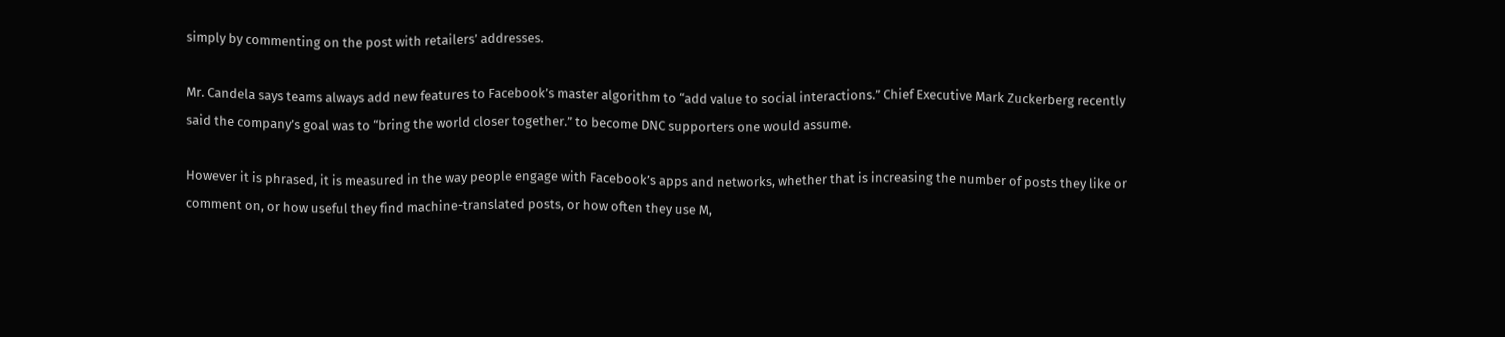simply by commenting on the post with retailers’ addresses.

Mr. Candela says teams always add new features to Facebook’s master algorithm to “add value to social interactions.” Chief Executive Mark Zuckerberg recently said the company’s goal was to “bring the world closer together.” to become DNC supporters one would assume.

However it is phrased, it is measured in the way people engage with Facebook’s apps and networks, whether that is increasing the number of posts they like or comment on, or how useful they find machine-translated posts, or how often they use M,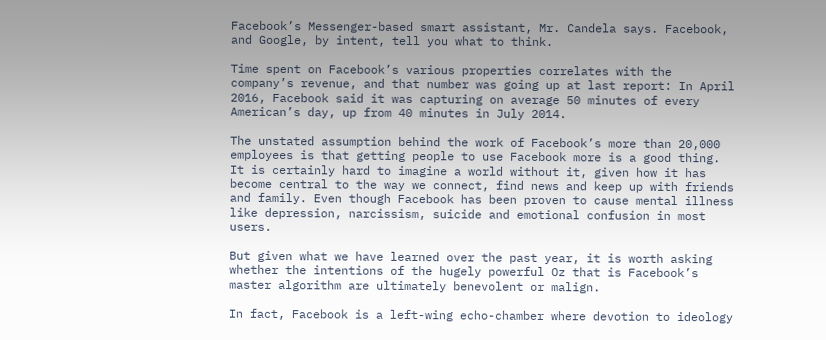Facebook’s Messenger-based smart assistant, Mr. Candela says. Facebook, and Google, by intent, tell you what to think.

Time spent on Facebook’s various properties correlates with the company’s revenue, and that number was going up at last report: In April 2016, Facebook said it was capturing on average 50 minutes of every American’s day, up from 40 minutes in July 2014.

The unstated assumption behind the work of Facebook’s more than 20,000 employees is that getting people to use Facebook more is a good thing. It is certainly hard to imagine a world without it, given how it has become central to the way we connect, find news and keep up with friends and family. Even though Facebook has been proven to cause mental illness like depression, narcissism, suicide and emotional confusion in most users.

But given what we have learned over the past year, it is worth asking whether the intentions of the hugely powerful Oz that is Facebook’s master algorithm are ultimately benevolent or malign.

In fact, Facebook is a left-wing echo-chamber where devotion to ideology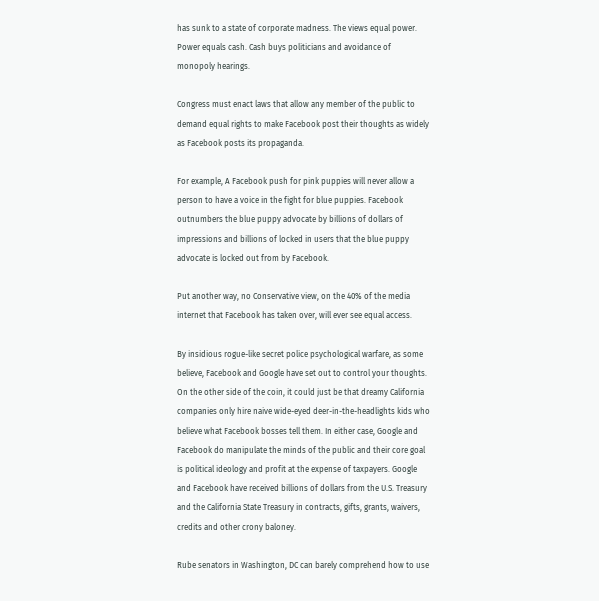has sunk to a state of corporate madness. The views equal power. Power equals cash. Cash buys politicians and avoidance of monopoly hearings.

Congress must enact laws that allow any member of the public to demand equal rights to make Facebook post their thoughts as widely as Facebook posts its propaganda.

For example, A Facebook push for pink puppies will never allow a person to have a voice in the fight for blue puppies. Facebook outnumbers the blue puppy advocate by billions of dollars of impressions and billions of locked in users that the blue puppy advocate is locked out from by Facebook.

Put another way, no Conservative view, on the 40% of the media internet that Facebook has taken over, will ever see equal access.

By insidious rogue-like secret police psychological warfare, as some believe, Facebook and Google have set out to control your thoughts. On the other side of the coin, it could just be that dreamy California companies only hire naive wide-eyed deer-in-the-headlights kids who believe what Facebook bosses tell them. In either case, Google and Facebook do manipulate the minds of the public and their core goal is political ideology and profit at the expense of taxpayers. Google and Facebook have received billions of dollars from the U.S. Treasury and the California State Treasury in contracts, gifts, grants, waivers, credits and other crony baloney.

Rube senators in Washington, DC can barely comprehend how to use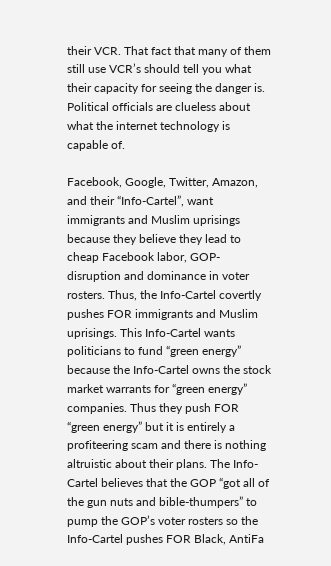their VCR. That fact that many of them still use VCR’s should tell you what their capacity for seeing the danger is. Political officials are clueless about what the internet technology is capable of.

Facebook, Google, Twitter, Amazon, and their “Info-Cartel”, want immigrants and Muslim uprisings because they believe they lead to cheap Facebook labor, GOP-disruption and dominance in voter rosters. Thus, the Info-Cartel covertly pushes FOR immigrants and Muslim uprisings. This Info-Cartel wants politicians to fund “green energy” because the Info-Cartel owns the stock market warrants for “green energy” companies. Thus they push FOR “green energy” but it is entirely a profiteering scam and there is nothing altruistic about their plans. The Info-Cartel believes that the GOP “got all of the gun nuts and bible-thumpers” to pump the GOP’s voter rosters so the Info-Cartel pushes FOR Black, AntiFa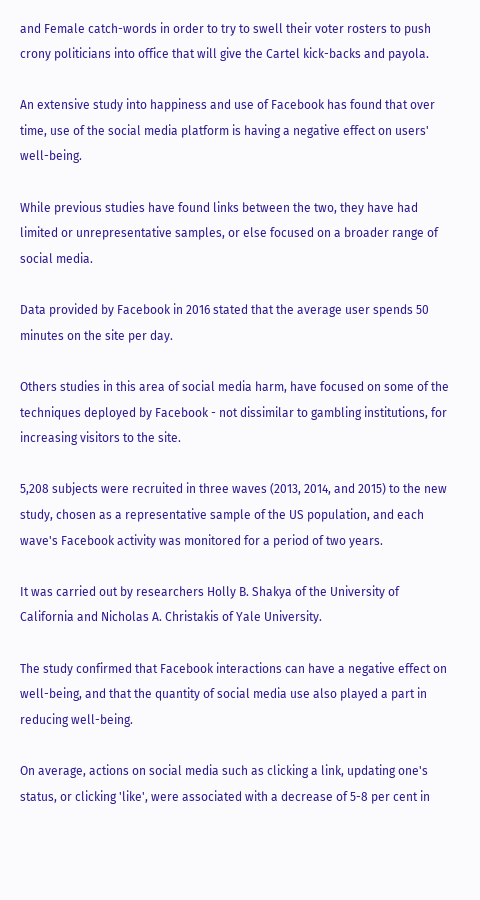and Female catch-words in order to try to swell their voter rosters to push crony politicians into office that will give the Cartel kick-backs and payola.

An extensive study into happiness and use of Facebook has found that over time, use of the social media platform is having a negative effect on users' well-being.

While previous studies have found links between the two, they have had limited or unrepresentative samples, or else focused on a broader range of social media.

Data provided by Facebook in 2016 stated that the average user spends 50 minutes on the site per day.

Others studies in this area of social media harm, have focused on some of the techniques deployed by Facebook - not dissimilar to gambling institutions, for increasing visitors to the site.

5,208 subjects were recruited in three waves (2013, 2014, and 2015) to the new study, chosen as a representative sample of the US population, and each wave's Facebook activity was monitored for a period of two years.

It was carried out by researchers Holly B. Shakya of the University of California and Nicholas A. Christakis of Yale University.

The study confirmed that Facebook interactions can have a negative effect on well-being, and that the quantity of social media use also played a part in reducing well-being.

On average, actions on social media such as clicking a link, updating one's status, or clicking 'like', were associated with a decrease of 5-8 per cent in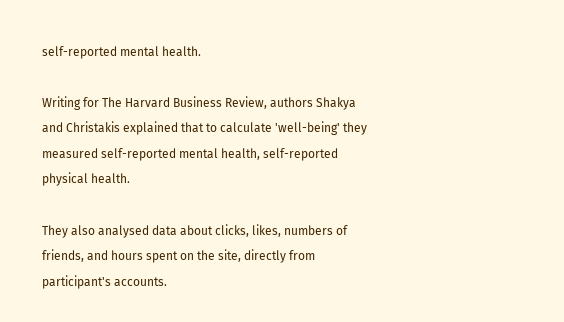self-reported mental health.

Writing for The Harvard Business Review, authors Shakya and Christakis explained that to calculate 'well-being' they measured self-reported mental health, self-reported physical health.

They also analysed data about clicks, likes, numbers of friends, and hours spent on the site, directly from participant's accounts.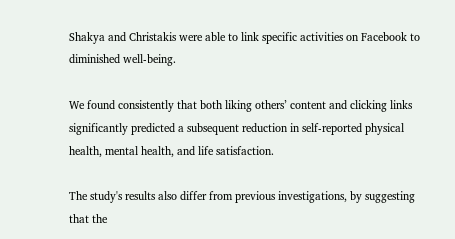Shakya and Christakis were able to link specific activities on Facebook to diminished well-being.

We found consistently that both liking others’ content and clicking links significantly predicted a subsequent reduction in self-reported physical health, mental health, and life satisfaction.

The study's results also differ from previous investigations, by suggesting that the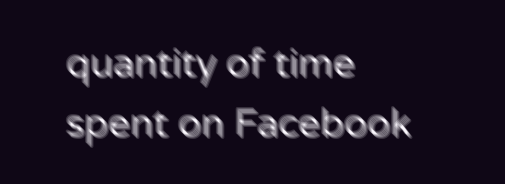quantity of time spent on Facebook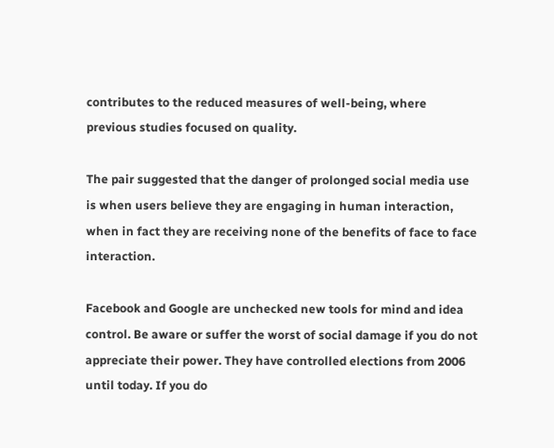contributes to the reduced measures of well-being, where previous studies focused on quality.

The pair suggested that the danger of prolonged social media use is when users believe they are engaging in human interaction, when in fact they are receiving none of the benefits of face to face interaction.

Facebook and Google are unchecked new tools for mind and idea control. Be aware or suffer the worst of social damage if you do not appreciate their power. They have controlled elections from 2006 until today. If you do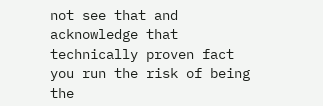not see that and acknowledge that technically proven fact you run the risk of being the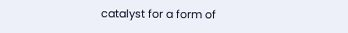catalyst for a form of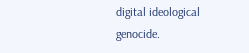digital ideological genocide.